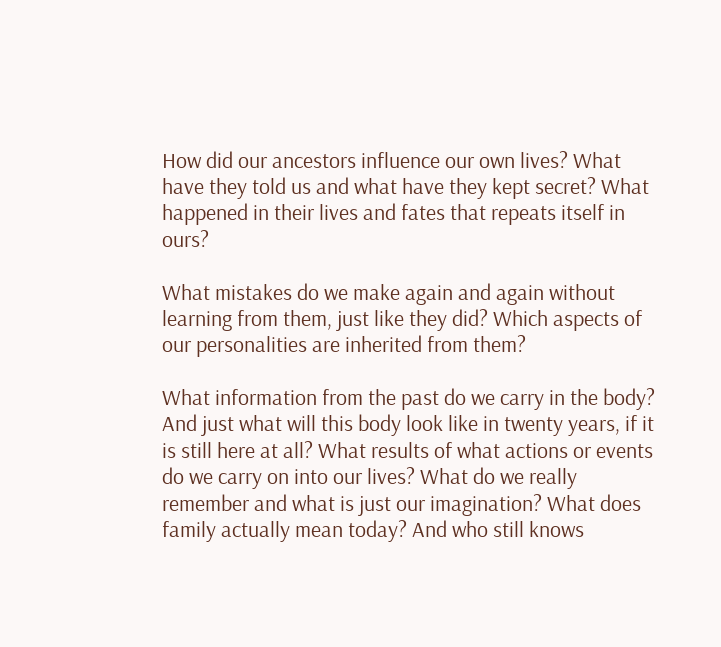How did our ancestors influence our own lives? What have they told us and what have they kept secret? What happened in their lives and fates that repeats itself in ours?

What mistakes do we make again and again without learning from them, just like they did? Which aspects of our personalities are inherited from them?

What information from the past do we carry in the body? And just what will this body look like in twenty years, if it is still here at all? What results of what actions or events do we carry on into our lives? What do we really remember and what is just our imagination? What does family actually mean today? And who still knows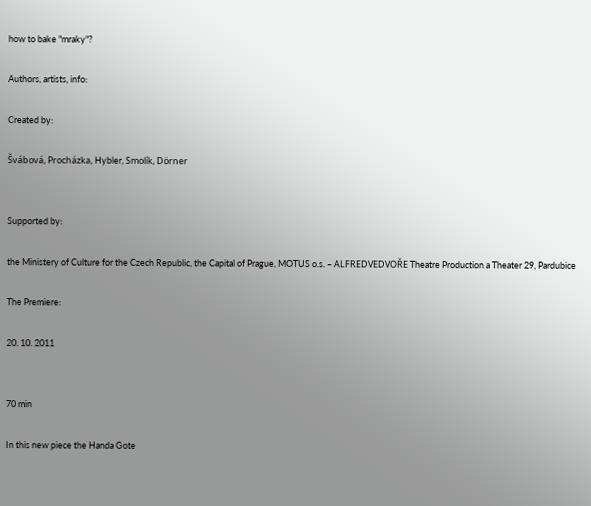how to bake "mraky"?

Authors, artists, info:

Created by:

Švábová, Procházka, Hybler, Smolík, Dörner


Supported by:

the Ministery of Culture for the Czech Republic, the Capital of Prague, MOTUS o.s. – ALFREDVEDVOŘE Theatre Production a Theater 29, Pardubice

The Premiere:

20. 10. 2011


70 min

In this new piece the Handa Gote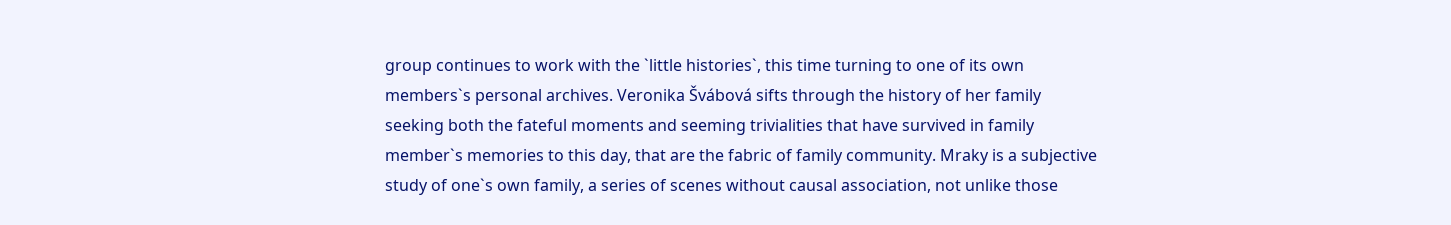group continues to work with the `little histories`, this time turning to one of its own members`s personal archives. Veronika Švábová sifts through the history of her family seeking both the fateful moments and seeming trivialities that have survived in family member`s memories to this day, that are the fabric of family community. Mraky is a subjective study of one`s own family, a series of scenes without causal association, not unlike those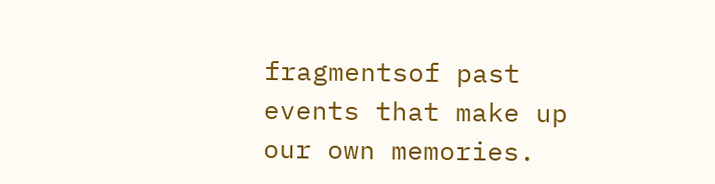fragmentsof past events that make up our own memories.